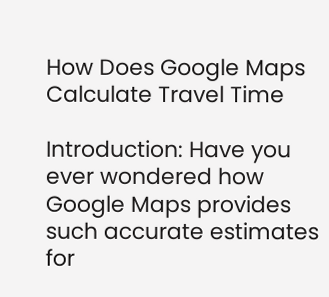How Does Google Maps Calculate Travel Time

Introduction: Have you ever wondered how Google Maps provides such accurate estimates for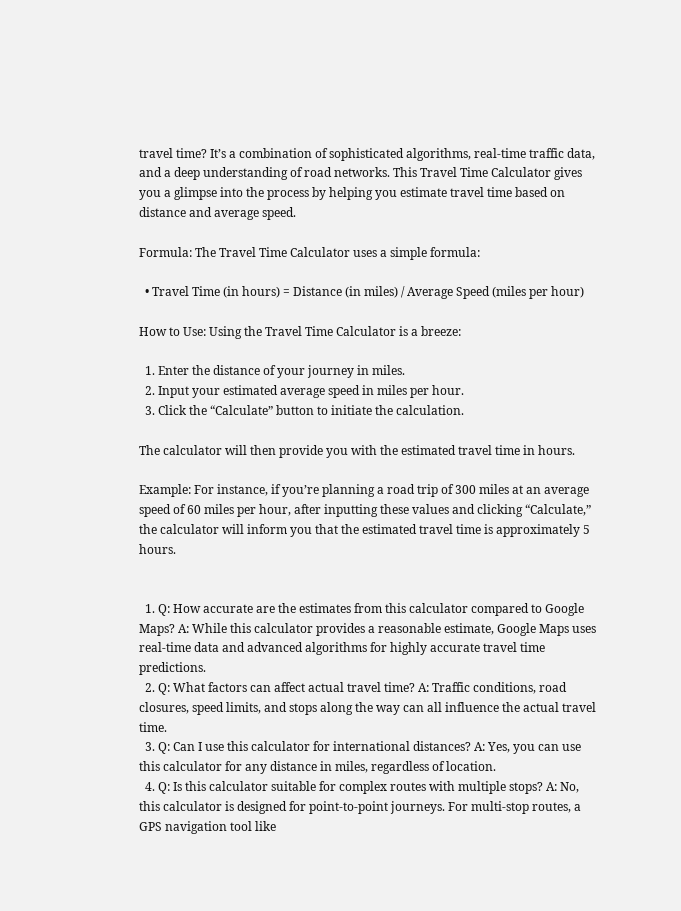travel time? It’s a combination of sophisticated algorithms, real-time traffic data, and a deep understanding of road networks. This Travel Time Calculator gives you a glimpse into the process by helping you estimate travel time based on distance and average speed.

Formula: The Travel Time Calculator uses a simple formula:

  • Travel Time (in hours) = Distance (in miles) / Average Speed (miles per hour)

How to Use: Using the Travel Time Calculator is a breeze:

  1. Enter the distance of your journey in miles.
  2. Input your estimated average speed in miles per hour.
  3. Click the “Calculate” button to initiate the calculation.

The calculator will then provide you with the estimated travel time in hours.

Example: For instance, if you’re planning a road trip of 300 miles at an average speed of 60 miles per hour, after inputting these values and clicking “Calculate,” the calculator will inform you that the estimated travel time is approximately 5 hours.


  1. Q: How accurate are the estimates from this calculator compared to Google Maps? A: While this calculator provides a reasonable estimate, Google Maps uses real-time data and advanced algorithms for highly accurate travel time predictions.
  2. Q: What factors can affect actual travel time? A: Traffic conditions, road closures, speed limits, and stops along the way can all influence the actual travel time.
  3. Q: Can I use this calculator for international distances? A: Yes, you can use this calculator for any distance in miles, regardless of location.
  4. Q: Is this calculator suitable for complex routes with multiple stops? A: No, this calculator is designed for point-to-point journeys. For multi-stop routes, a GPS navigation tool like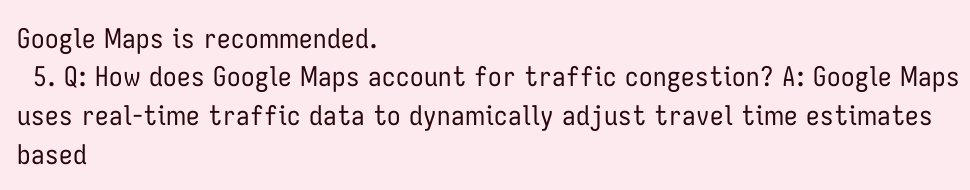Google Maps is recommended.
  5. Q: How does Google Maps account for traffic congestion? A: Google Maps uses real-time traffic data to dynamically adjust travel time estimates based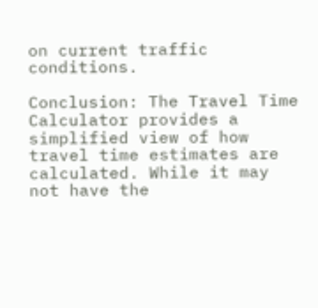on current traffic conditions.

Conclusion: The Travel Time Calculator provides a simplified view of how travel time estimates are calculated. While it may not have the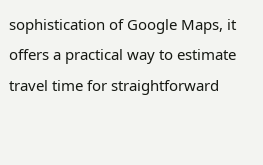sophistication of Google Maps, it offers a practical way to estimate travel time for straightforward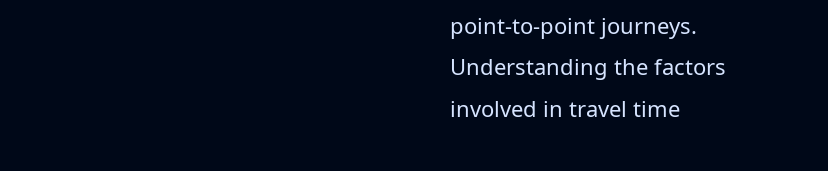point-to-point journeys. Understanding the factors involved in travel time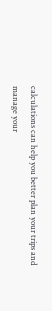calculations can help you better plan your trips and manage your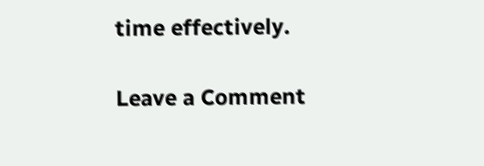time effectively.

Leave a Comment